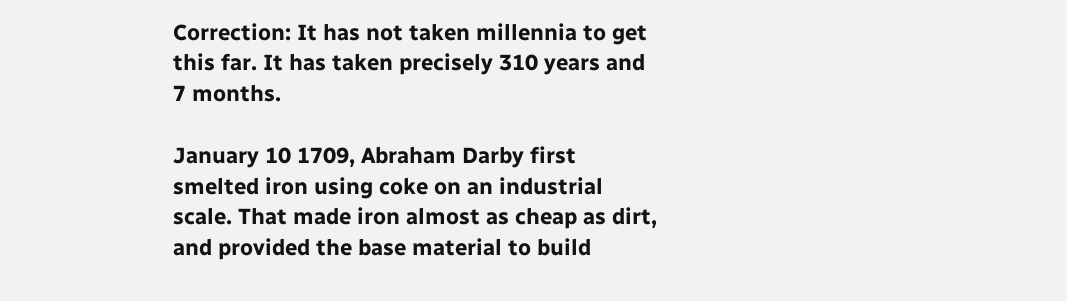Correction: It has not taken millennia to get this far. It has taken precisely 310 years and 7 months.

January 10 1709, Abraham Darby first smelted iron using coke on an industrial scale. That made iron almost as cheap as dirt, and provided the base material to build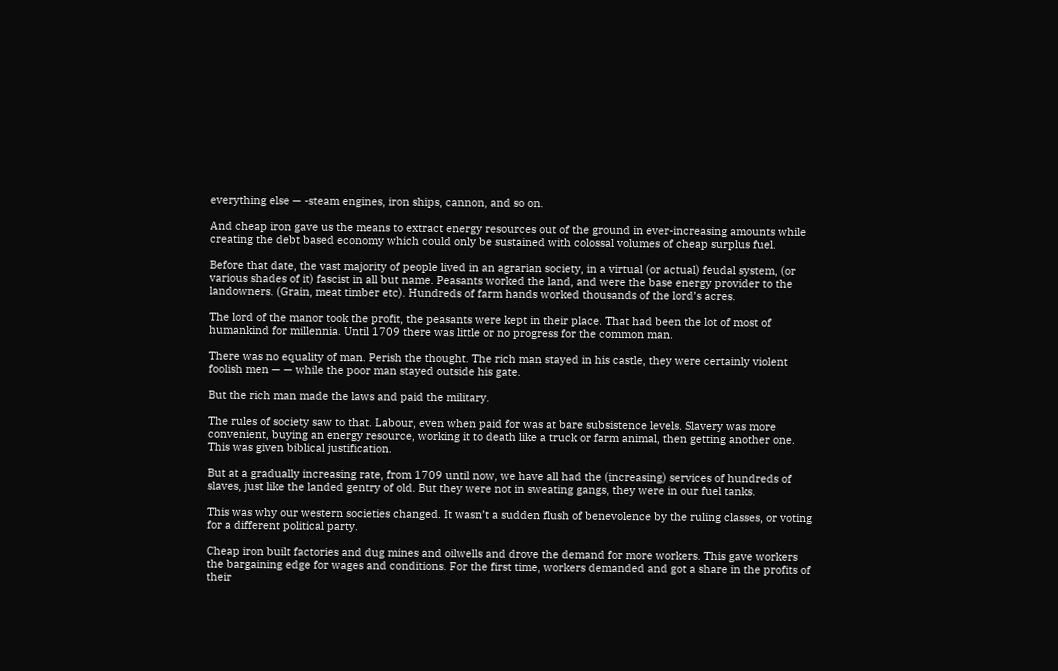everything else — -steam engines, iron ships, cannon, and so on.

And cheap iron gave us the means to extract energy resources out of the ground in ever-increasing amounts while creating the debt based economy which could only be sustained with colossal volumes of cheap surplus fuel.

Before that date, the vast majority of people lived in an agrarian society, in a virtual (or actual) feudal system, (or various shades of it) fascist in all but name. Peasants worked the land, and were the base energy provider to the landowners. (Grain, meat timber etc). Hundreds of farm hands worked thousands of the lord’s acres.

The lord of the manor took the profit, the peasants were kept in their place. That had been the lot of most of humankind for millennia. Until 1709 there was little or no progress for the common man.

There was no equality of man. Perish the thought. The rich man stayed in his castle, they were certainly violent foolish men — — while the poor man stayed outside his gate.

But the rich man made the laws and paid the military.

The rules of society saw to that. Labour, even when paid for was at bare subsistence levels. Slavery was more convenient, buying an energy resource, working it to death like a truck or farm animal, then getting another one. This was given biblical justification.

But at a gradually increasing rate, from 1709 until now, we have all had the (increasing) services of hundreds of slaves, just like the landed gentry of old. But they were not in sweating gangs, they were in our fuel tanks.

This was why our western societies changed. It wasn’t a sudden flush of benevolence by the ruling classes, or voting for a different political party.

Cheap iron built factories and dug mines and oilwells and drove the demand for more workers. This gave workers the bargaining edge for wages and conditions. For the first time, workers demanded and got a share in the profits of their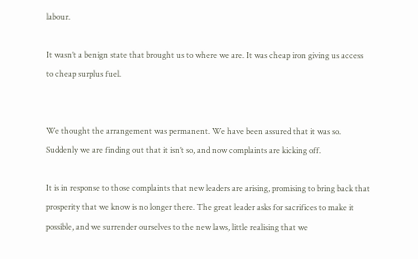labour.

It wasn’t a benign state that brought us to where we are. It was cheap iron giving us access to cheap surplus fuel.


We thought the arrangement was permanent. We have been assured that it was so. Suddenly we are finding out that it isn’t so, and now complaints are kicking off.

It is in response to those complaints that new leaders are arising, promising to bring back that prosperity that we know is no longer there. The great leader asks for sacrifices to make it possible, and we surrender ourselves to the new laws, little realising that we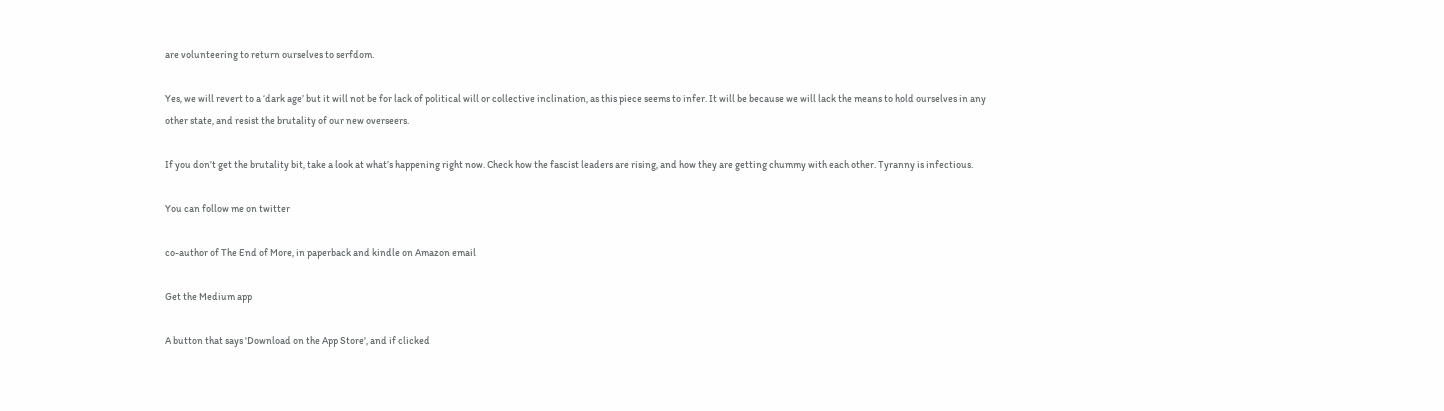are volunteering to return ourselves to serfdom.

Yes, we will revert to a ‘dark age’ but it will not be for lack of political will or collective inclination, as this piece seems to infer. It will be because we will lack the means to hold ourselves in any other state, and resist the brutality of our new overseers.

If you don’t get the brutality bit, take a look at what’s happening right now. Check how the fascist leaders are rising, and how they are getting chummy with each other. Tyranny is infectious.

You can follow me on twitter

co-author of The End of More, in paperback and kindle on Amazon email

Get the Medium app

A button that says 'Download on the App Store', and if clicked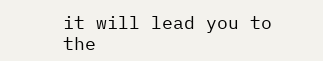it will lead you to the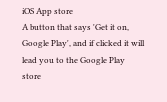iOS App store
A button that says 'Get it on, Google Play', and if clicked it will lead you to the Google Play store